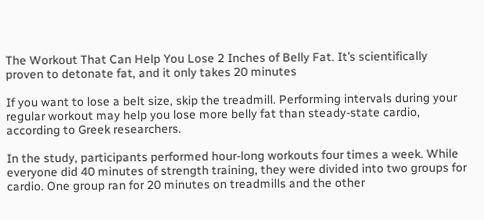The Workout That Can Help You Lose 2 Inches of Belly Fat. It’s scientifically proven to detonate fat, and it only takes 20 minutes

If you want to lose a belt size, skip the treadmill. Performing intervals during your regular workout may help you lose more belly fat than steady-state cardio, according to Greek researchers.

In the study, participants performed hour-long workouts four times a week. While everyone did 40 minutes of strength training, they were divided into two groups for cardio. One group ran for 20 minutes on treadmills and the other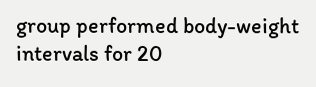group performed body-weight intervals for 20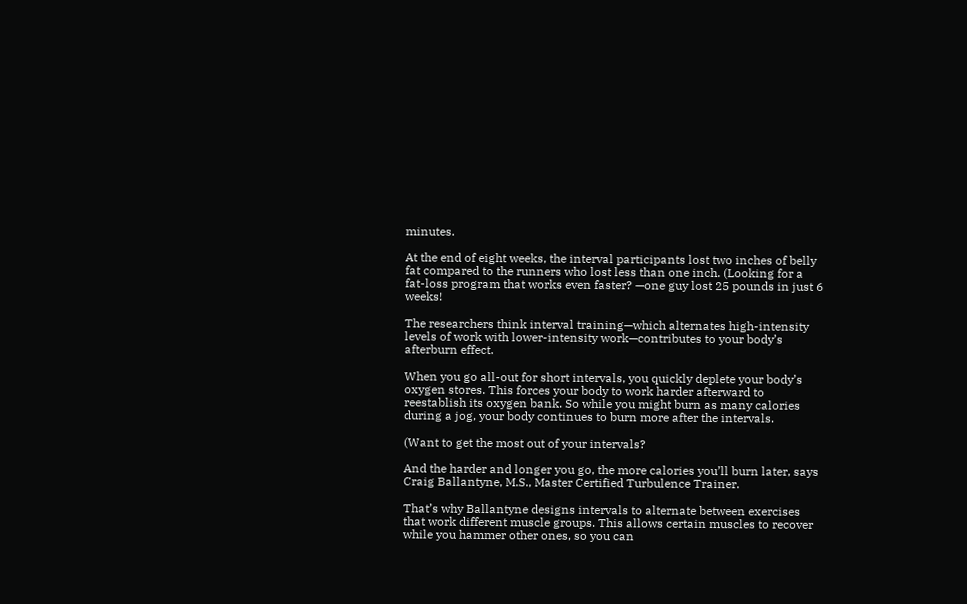minutes.

At the end of eight weeks, the interval participants lost two inches of belly fat compared to the runners who lost less than one inch. (Looking for a fat-loss program that works even faster? —one guy lost 25 pounds in just 6 weeks!

The researchers think interval training—which alternates high-intensity levels of work with lower-intensity work—contributes to your body’s afterburn effect.

When you go all-out for short intervals, you quickly deplete your body’s oxygen stores. This forces your body to work harder afterward to reestablish its oxygen bank. So while you might burn as many calories during a jog, your body continues to burn more after the intervals.

(Want to get the most out of your intervals?

And the harder and longer you go, the more calories you’ll burn later, says Craig Ballantyne, M.S., Master Certified Turbulence Trainer.

That’s why Ballantyne designs intervals to alternate between exercises that work different muscle groups. This allows certain muscles to recover while you hammer other ones, so you can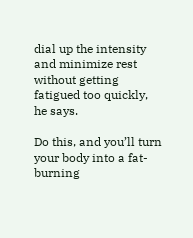dial up the intensity and minimize rest without getting fatigued too quickly, he says.

Do this, and you’ll turn your body into a fat-burning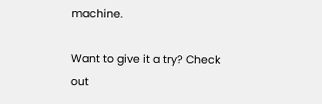machine.

Want to give it a try? Check out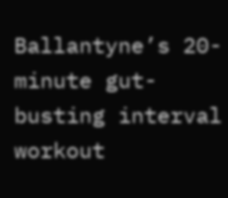Ballantyne’s 20-minute gut-busting interval workout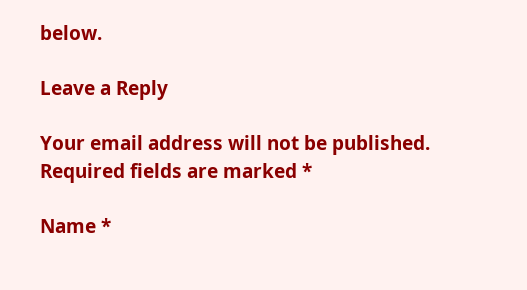below.

Leave a Reply

Your email address will not be published. Required fields are marked *

Name *